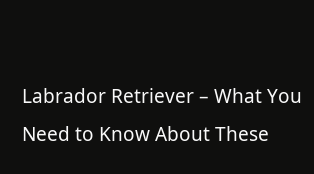Labrador Retriever – What You Need to Know About These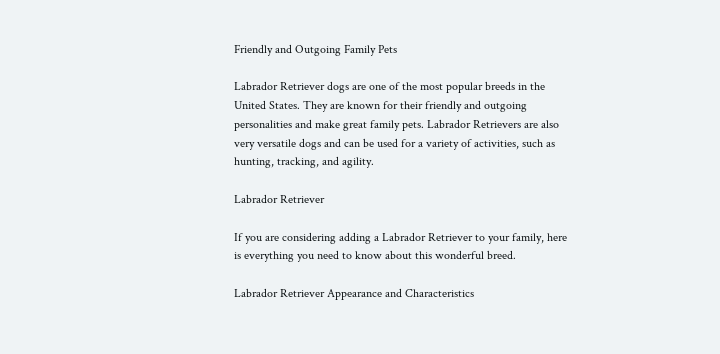Friendly and Outgoing Family Pets

Labrador Retriever dogs are one of the most popular breeds in the United States. They are known for their friendly and outgoing personalities and make great family pets. Labrador Retrievers are also very versatile dogs and can be used for a variety of activities, such as hunting, tracking, and agility.

Labrador Retriever

If you are considering adding a Labrador Retriever to your family, here is everything you need to know about this wonderful breed.

Labrador Retriever Appearance and Characteristics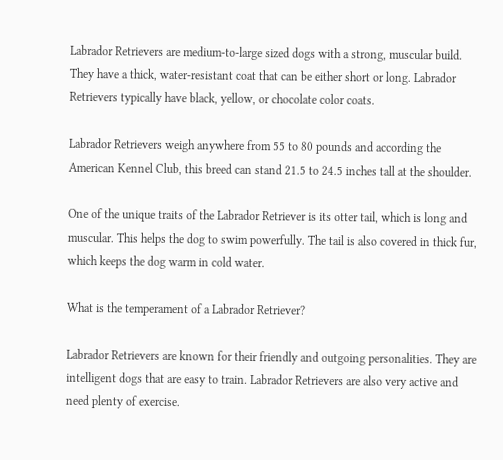Labrador Retrievers are medium-to-large sized dogs with a strong, muscular build. They have a thick, water-resistant coat that can be either short or long. Labrador Retrievers typically have black, yellow, or chocolate color coats.

Labrador Retrievers weigh anywhere from 55 to 80 pounds and according the American Kennel Club, this breed can stand 21.5 to 24.5 inches tall at the shoulder.

One of the unique traits of the Labrador Retriever is its otter tail, which is long and muscular. This helps the dog to swim powerfully. The tail is also covered in thick fur, which keeps the dog warm in cold water.

What is the temperament of a Labrador Retriever?

Labrador Retrievers are known for their friendly and outgoing personalities. They are intelligent dogs that are easy to train. Labrador Retrievers are also very active and need plenty of exercise.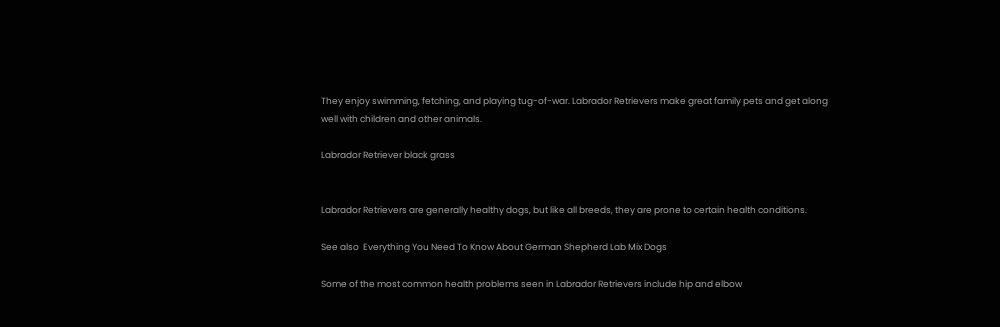They enjoy swimming, fetching, and playing tug-of-war. Labrador Retrievers make great family pets and get along well with children and other animals.

Labrador Retriever black grass


Labrador Retrievers are generally healthy dogs, but like all breeds, they are prone to certain health conditions.

See also  Everything You Need To Know About German Shepherd Lab Mix Dogs

Some of the most common health problems seen in Labrador Retrievers include hip and elbow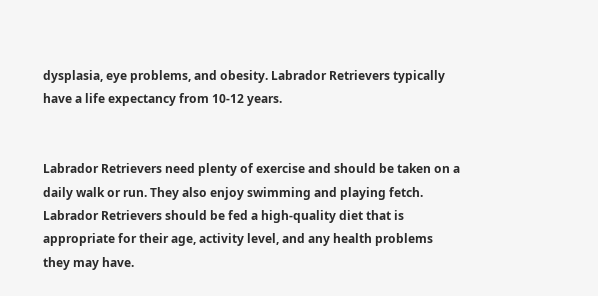dysplasia, eye problems, and obesity. Labrador Retrievers typically have a life expectancy from 10-12 years.


Labrador Retrievers need plenty of exercise and should be taken on a daily walk or run. They also enjoy swimming and playing fetch. Labrador Retrievers should be fed a high-quality diet that is appropriate for their age, activity level, and any health problems they may have.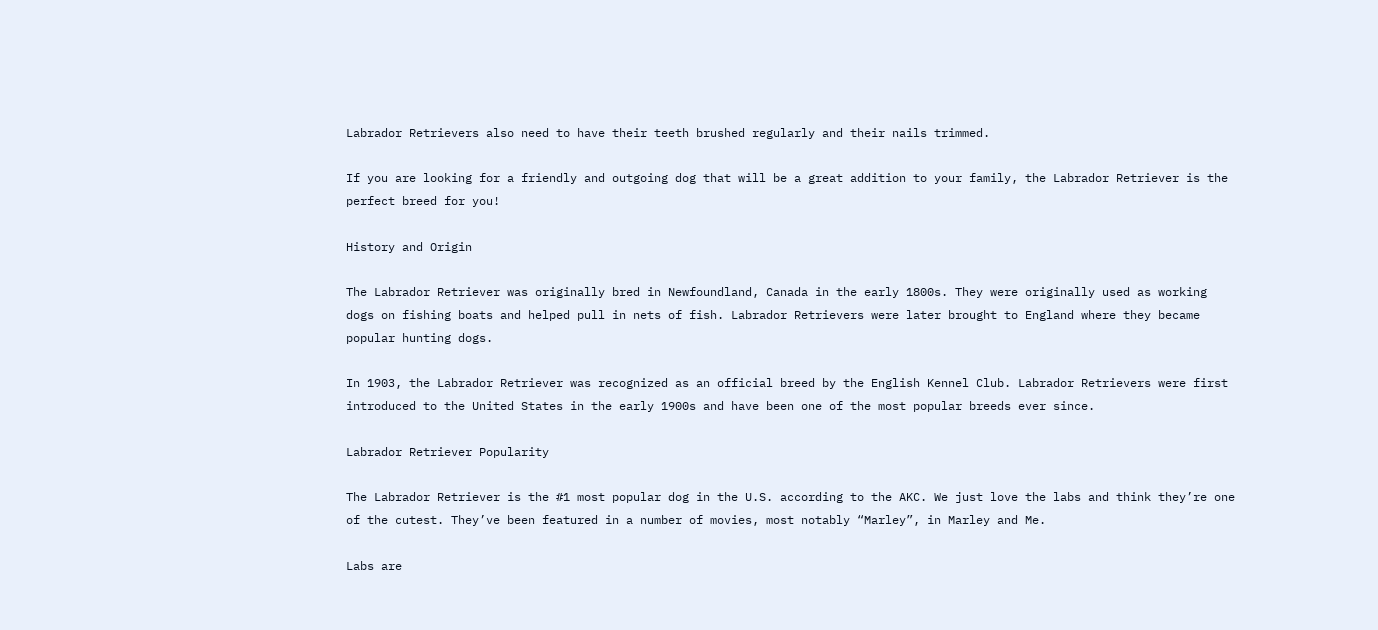Labrador Retrievers also need to have their teeth brushed regularly and their nails trimmed.

If you are looking for a friendly and outgoing dog that will be a great addition to your family, the Labrador Retriever is the perfect breed for you!

History and Origin

The Labrador Retriever was originally bred in Newfoundland, Canada in the early 1800s. They were originally used as working dogs on fishing boats and helped pull in nets of fish. Labrador Retrievers were later brought to England where they became popular hunting dogs.

In 1903, the Labrador Retriever was recognized as an official breed by the English Kennel Club. Labrador Retrievers were first introduced to the United States in the early 1900s and have been one of the most popular breeds ever since.

Labrador Retriever Popularity

The Labrador Retriever is the #1 most popular dog in the U.S. according to the AKC. We just love the labs and think they’re one of the cutest. They’ve been featured in a number of movies, most notably “Marley”, in Marley and Me.

Labs are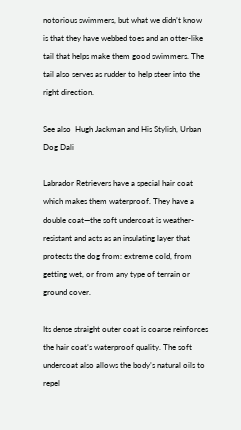notorious swimmers, but what we didn’t know is that they have webbed toes and an otter-like tail that helps make them good swimmers. The tail also serves as rudder to help steer into the right direction.

See also  Hugh Jackman and His Stylish, Urban Dog Dali

Labrador Retrievers have a special hair coat which makes them waterproof. They have a double coat—the soft undercoat is weather-resistant and acts as an insulating layer that protects the dog from: extreme cold, from getting wet, or from any type of terrain or ground cover.

Its dense straight outer coat is coarse reinforces the hair coat’s waterproof quality. The soft undercoat also allows the body’s natural oils to repel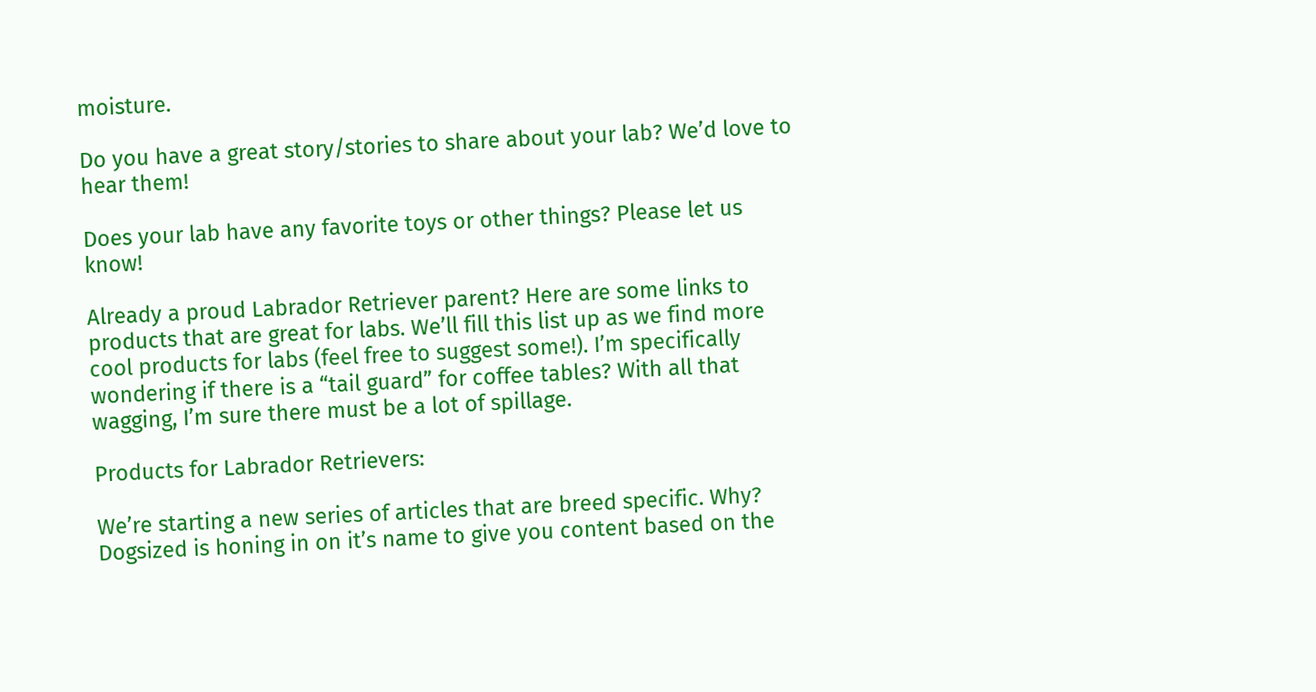moisture.

Do you have a great story/stories to share about your lab? We’d love to hear them!

Does your lab have any favorite toys or other things? Please let us know!

Already a proud Labrador Retriever parent? Here are some links to products that are great for labs. We’ll fill this list up as we find more cool products for labs (feel free to suggest some!). I’m specifically wondering if there is a “tail guard” for coffee tables? With all that wagging, I’m sure there must be a lot of spillage.

Products for Labrador Retrievers:

We’re starting a new series of articles that are breed specific. Why? Dogsized is honing in on it’s name to give you content based on the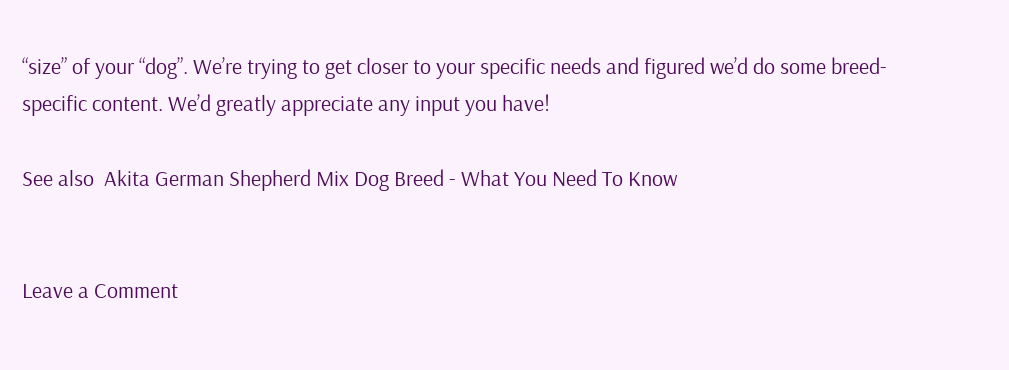“size” of your “dog”. We’re trying to get closer to your specific needs and figured we’d do some breed-specific content. We’d greatly appreciate any input you have!

See also  Akita German Shepherd Mix Dog Breed - What You Need To Know


Leave a Comment